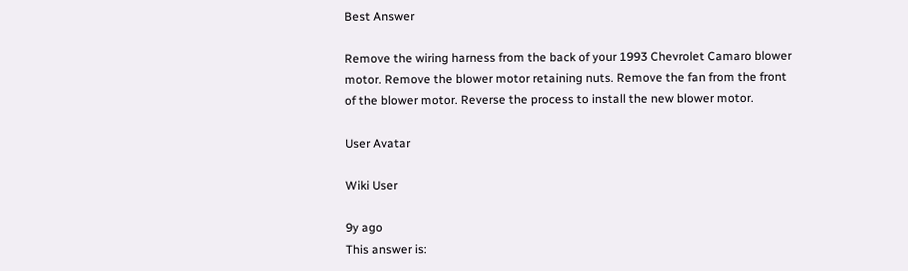Best Answer

Remove the wiring harness from the back of your 1993 Chevrolet Camaro blower motor. Remove the blower motor retaining nuts. Remove the fan from the front of the blower motor. Reverse the process to install the new blower motor.

User Avatar

Wiki User

9y ago
This answer is: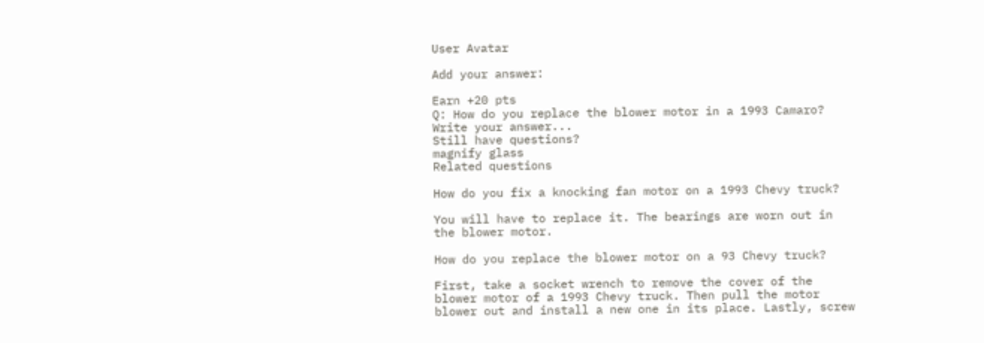User Avatar

Add your answer:

Earn +20 pts
Q: How do you replace the blower motor in a 1993 Camaro?
Write your answer...
Still have questions?
magnify glass
Related questions

How do you fix a knocking fan motor on a 1993 Chevy truck?

You will have to replace it. The bearings are worn out in the blower motor.

How do you replace the blower motor on a 93 Chevy truck?

First, take a socket wrench to remove the cover of the blower motor of a 1993 Chevy truck. Then pull the motor blower out and install a new one in its place. Lastly, screw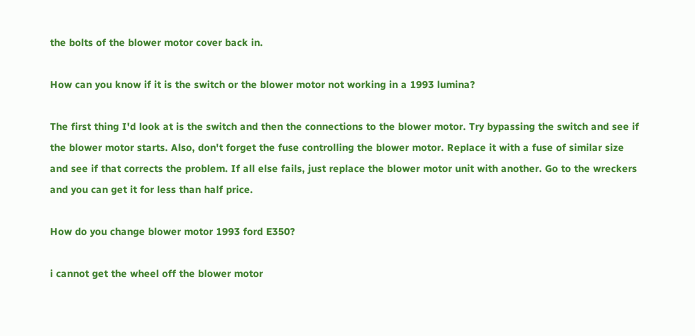the bolts of the blower motor cover back in.

How can you know if it is the switch or the blower motor not working in a 1993 lumina?

The first thing I'd look at is the switch and then the connections to the blower motor. Try bypassing the switch and see if the blower motor starts. Also, don't forget the fuse controlling the blower motor. Replace it with a fuse of similar size and see if that corrects the problem. If all else fails, just replace the blower motor unit with another. Go to the wreckers and you can get it for less than half price.

How do you change blower motor 1993 ford E350?

i cannot get the wheel off the blower motor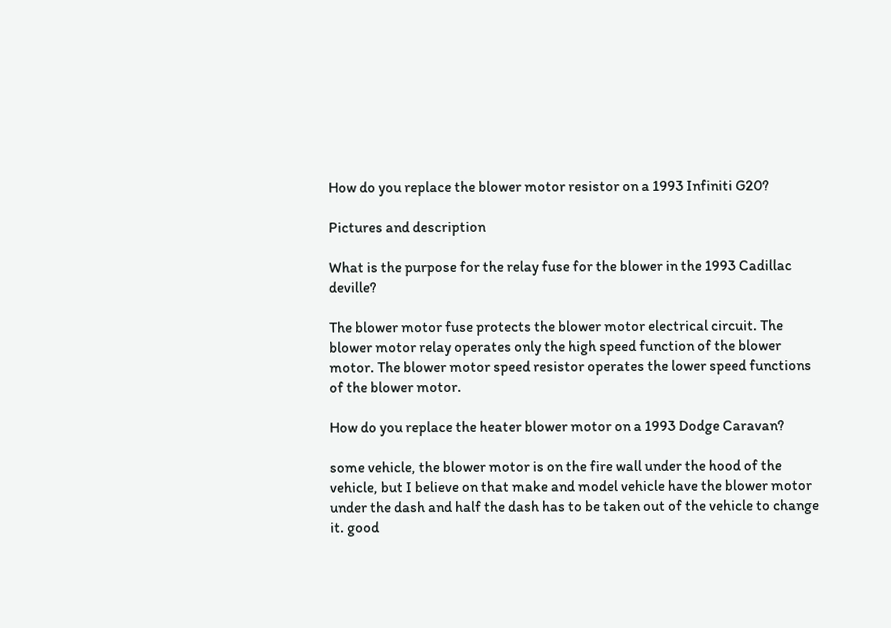How do you replace the blower motor resistor on a 1993 Infiniti G20?

Pictures and description

What is the purpose for the relay fuse for the blower in the 1993 Cadillac deville?

The blower motor fuse protects the blower motor electrical circuit. The blower motor relay operates only the high speed function of the blower motor. The blower motor speed resistor operates the lower speed functions of the blower motor.

How do you replace the heater blower motor on a 1993 Dodge Caravan?

some vehicle, the blower motor is on the fire wall under the hood of the vehicle, but I believe on that make and model vehicle have the blower motor under the dash and half the dash has to be taken out of the vehicle to change it. good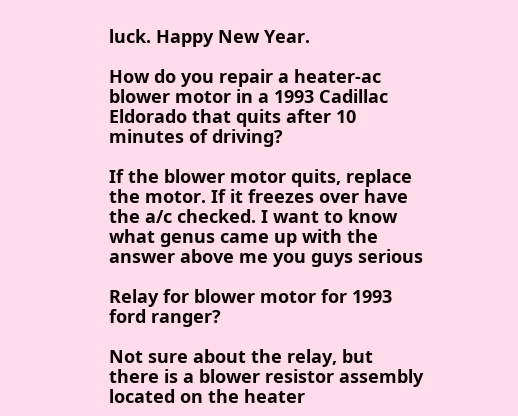luck. Happy New Year.

How do you repair a heater-ac blower motor in a 1993 Cadillac Eldorado that quits after 10 minutes of driving?

If the blower motor quits, replace the motor. If it freezes over have the a/c checked. I want to know what genus came up with the answer above me you guys serious

Relay for blower motor for 1993 ford ranger?

Not sure about the relay, but there is a blower resistor assembly located on the heater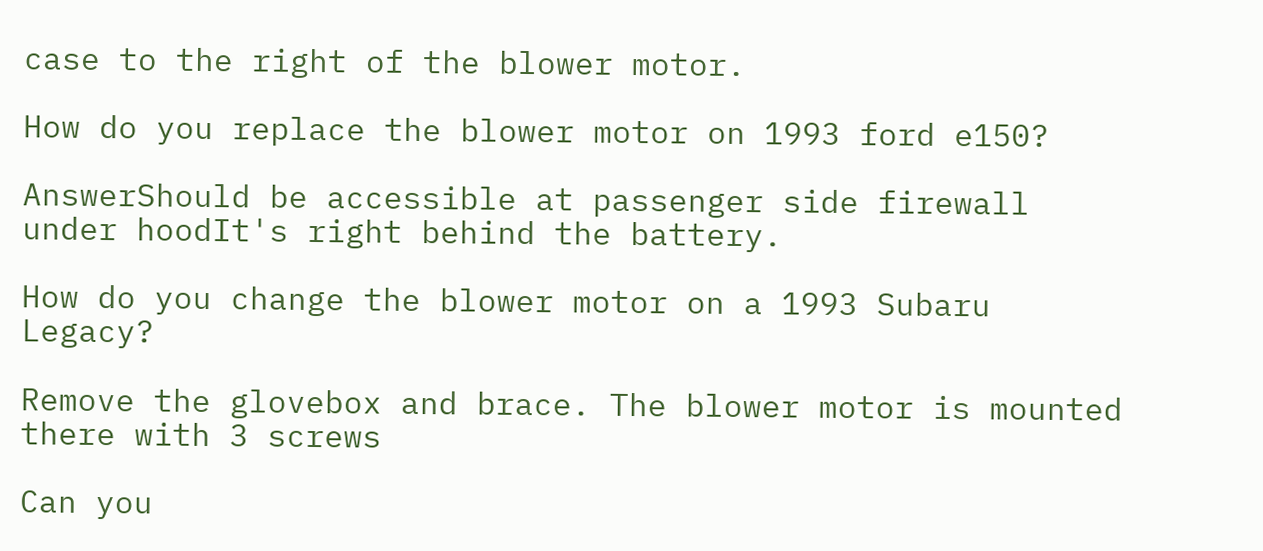case to the right of the blower motor.

How do you replace the blower motor on 1993 ford e150?

AnswerShould be accessible at passenger side firewall under hoodIt's right behind the battery.

How do you change the blower motor on a 1993 Subaru Legacy?

Remove the glovebox and brace. The blower motor is mounted there with 3 screws

Can you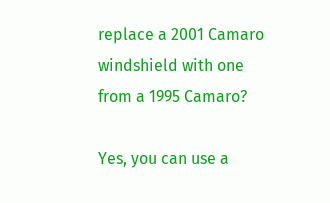replace a 2001 Camaro windshield with one from a 1995 Camaro?

Yes, you can use a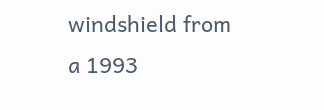windshield from a 1993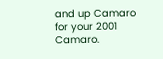and up Camaro for your 2001 Camaro.